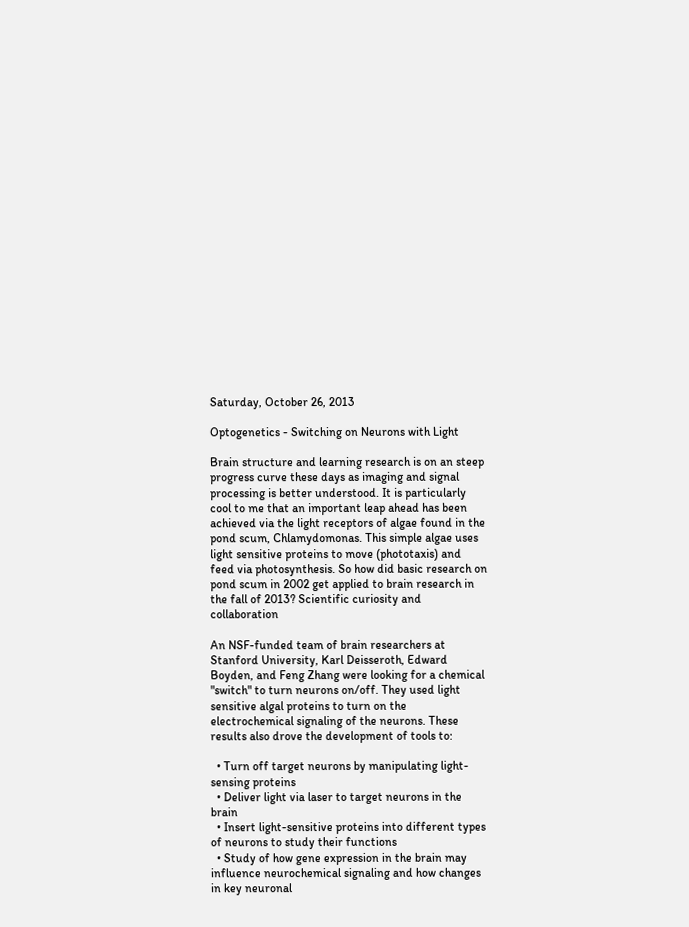Saturday, October 26, 2013

Optogenetics - Switching on Neurons with Light

Brain structure and learning research is on an steep progress curve these days as imaging and signal processing is better understood. It is particularly cool to me that an important leap ahead has been achieved via the light receptors of algae found in the pond scum, Chlamydomonas. This simple algae uses light sensitive proteins to move (phototaxis) and feed via photosynthesis. So how did basic research on pond scum in 2002 get applied to brain research in the fall of 2013? Scientific curiosity and collaboration

An NSF-funded team of brain researchers at Stanford University, Karl Deisseroth, Edward Boyden, and Feng Zhang were looking for a chemical "switch" to turn neurons on/off. They used light sensitive algal proteins to turn on the electrochemical signaling of the neurons. These results also drove the development of tools to:

  • Turn off target neurons by manipulating light-sensing proteins
  • Deliver light via laser to target neurons in the brain
  • Insert light-sensitive proteins into different types of neurons to study their functions
  • Study of how gene expression in the brain may influence neurochemical signaling and how changes in key neuronal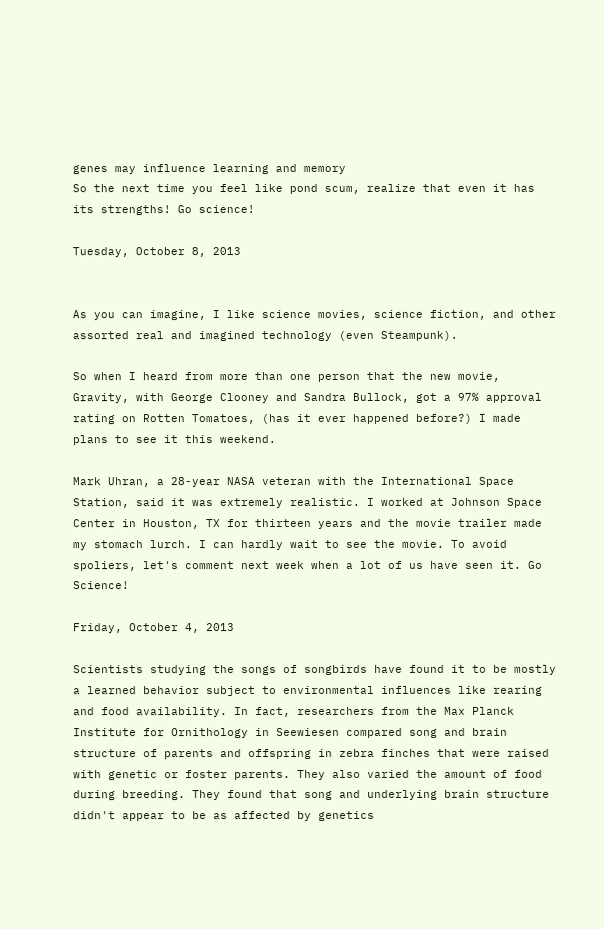genes may influence learning and memory
So the next time you feel like pond scum, realize that even it has its strengths! Go science!

Tuesday, October 8, 2013


As you can imagine, I like science movies, science fiction, and other assorted real and imagined technology (even Steampunk).

So when I heard from more than one person that the new movie, Gravity, with George Clooney and Sandra Bullock, got a 97% approval rating on Rotten Tomatoes, (has it ever happened before?) I made plans to see it this weekend.

Mark Uhran, a 28-year NASA veteran with the International Space Station, said it was extremely realistic. I worked at Johnson Space Center in Houston, TX for thirteen years and the movie trailer made my stomach lurch. I can hardly wait to see the movie. To avoid spoliers, let's comment next week when a lot of us have seen it. Go Science!

Friday, October 4, 2013

Scientists studying the songs of songbirds have found it to be mostly a learned behavior subject to environmental influences like rearing and food availability. In fact, researchers from the Max Planck Institute for Ornithology in Seewiesen compared song and brain structure of parents and offspring in zebra finches that were raised with genetic or foster parents. They also varied the amount of food during breeding. They found that song and underlying brain structure didn't appear to be as affected by genetics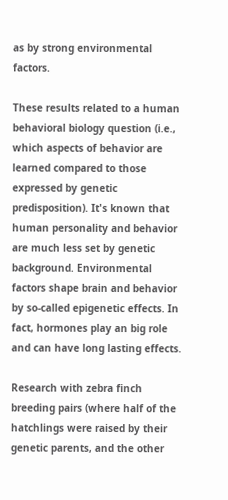as by strong environmental factors.

These results related to a human behavioral biology question (i.e., which aspects of behavior are learned compared to those expressed by genetic predisposition). It's known that human personality and behavior are much less set by genetic background. Environmental factors shape brain and behavior by so-called epigenetic effects. In fact, hormones play an big role and can have long lasting effects.

Research with zebra finch breeding pairs (where half of the hatchlings were raised by their genetic parents, and the other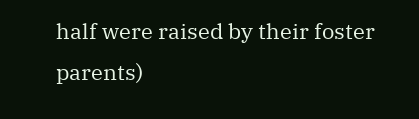half were raised by their foster parents)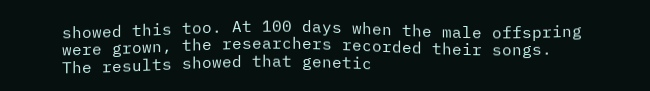showed this too. At 100 days when the male offspring were grown, the researchers recorded their songs. The results showed that genetic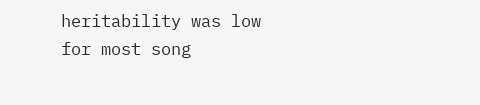heritability was low for most song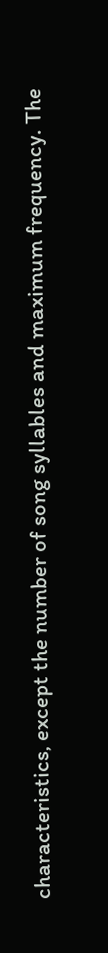characteristics, except the number of song syllables and maximum frequency. The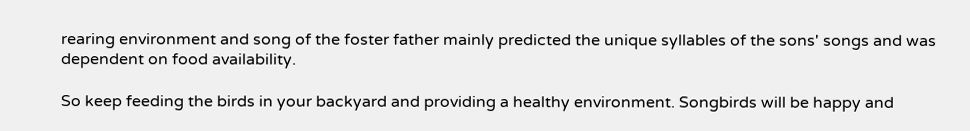rearing environment and song of the foster father mainly predicted the unique syllables of the sons' songs and was dependent on food availability.

So keep feeding the birds in your backyard and providing a healthy environment. Songbirds will be happy and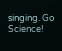singing. Go Science!